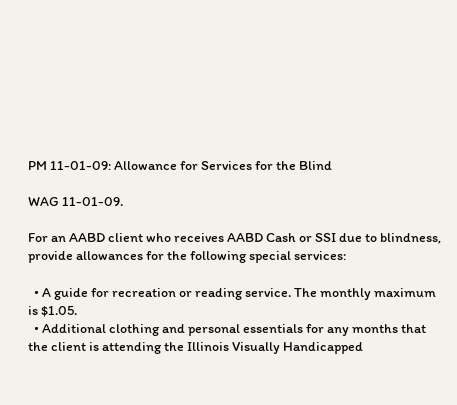PM 11-01-09: Allowance for Services for the Blind

WAG 11-01-09.

For an AABD client who receives AABD Cash or SSI due to blindness, provide allowances for the following special services:

  • A guide for recreation or reading service. The monthly maximum is $1.05.
  • Additional clothing and personal essentials for any months that the client is attending the Illinois Visually Handicapped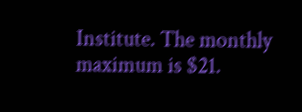Institute. The monthly maximum is $21.